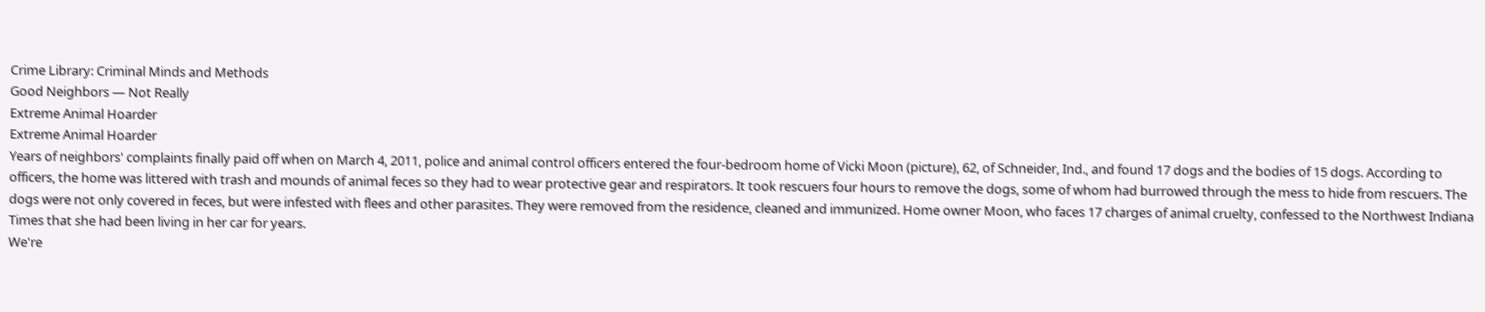Crime Library: Criminal Minds and Methods
Good Neighbors — Not Really
Extreme Animal Hoarder
Extreme Animal Hoarder
Years of neighbors' complaints finally paid off when on March 4, 2011, police and animal control officers entered the four-bedroom home of Vicki Moon (picture), 62, of Schneider, Ind., and found 17 dogs and the bodies of 15 dogs. According to officers, the home was littered with trash and mounds of animal feces so they had to wear protective gear and respirators. It took rescuers four hours to remove the dogs, some of whom had burrowed through the mess to hide from rescuers. The dogs were not only covered in feces, but were infested with flees and other parasites. They were removed from the residence, cleaned and immunized. Home owner Moon, who faces 17 charges of animal cruelty, confessed to the Northwest Indiana Times that she had been living in her car for years.
We're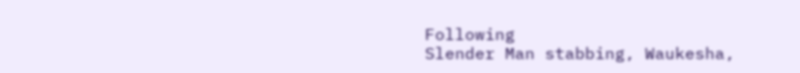Following
Slender Man stabbing, Waukesha,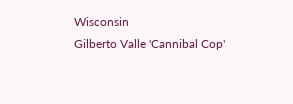Wisconsin
Gilberto Valle 'Cannibal Cop'